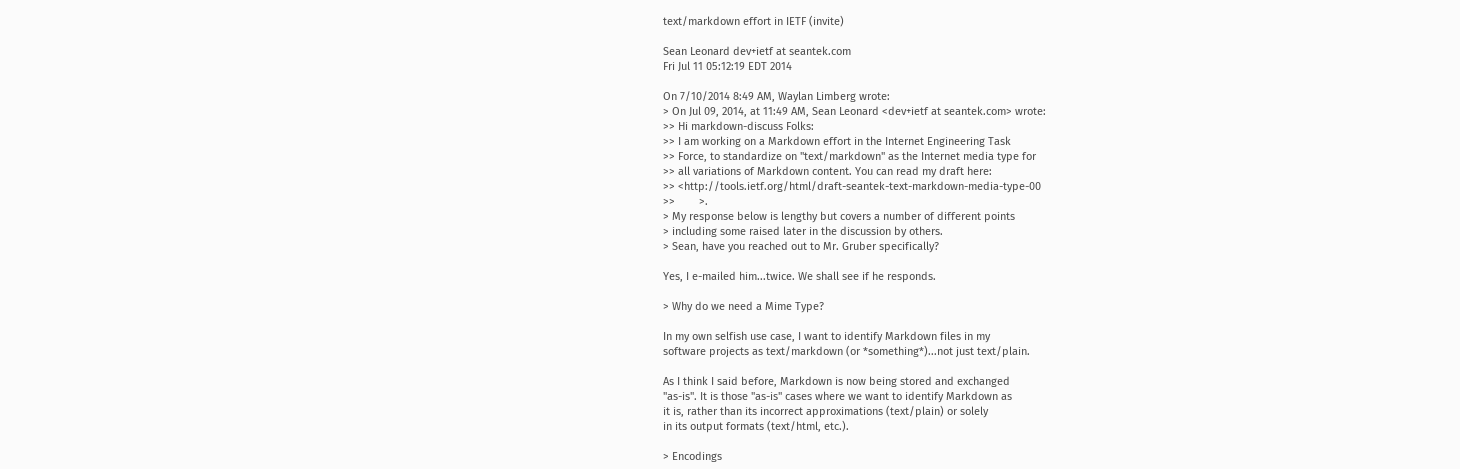text/markdown effort in IETF (invite)

Sean Leonard dev+ietf at seantek.com
Fri Jul 11 05:12:19 EDT 2014

On 7/10/2014 8:49 AM, Waylan Limberg wrote:
> On Jul 09, 2014, at 11:49 AM, Sean Leonard <dev+ietf at seantek.com> wrote:
>> Hi markdown-discuss Folks:
>> I am working on a Markdown effort in the Internet Engineering Task
>> Force, to standardize on "text/markdown" as the Internet media type for
>> all variations of Markdown content. You can read my draft here:
>> <http://tools.ietf.org/html/draft-seantek-text-markdown-media-type-00
>>        >.
> My response below is lengthy but covers a number of different points
> including some raised later in the discussion by others.
> Sean, have you reached out to Mr. Gruber specifically?

Yes, I e-mailed him...twice. We shall see if he responds.

> Why do we need a Mime Type?

In my own selfish use case, I want to identify Markdown files in my
software projects as text/markdown (or *something*)...not just text/plain.

As I think I said before, Markdown is now being stored and exchanged
"as-is". It is those "as-is" cases where we want to identify Markdown as
it is, rather than its incorrect approximations (text/plain) or solely
in its output formats (text/html, etc.).

> Encodings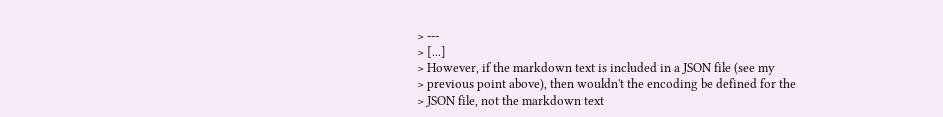> ---
> [...]
> However, if the markdown text is included in a JSON file (see my
> previous point above), then wouldn't the encoding be defined for the
> JSON file, not the markdown text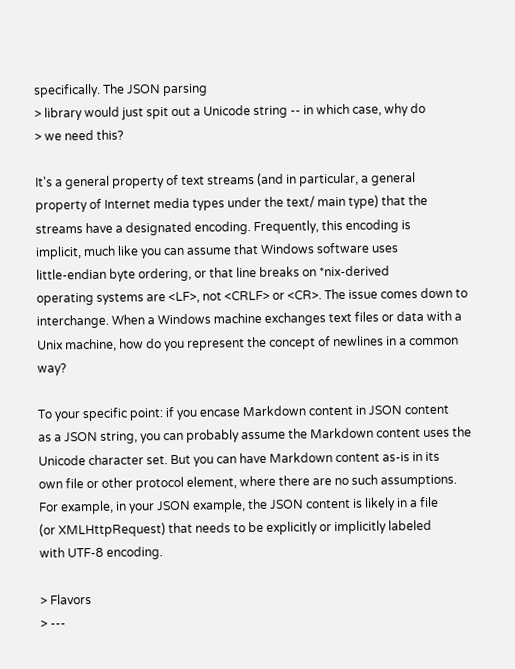specifically. The JSON parsing
> library would just spit out a Unicode string -- in which case, why do
> we need this?

It's a general property of text streams (and in particular, a general
property of Internet media types under the text/ main type) that the
streams have a designated encoding. Frequently, this encoding is
implicit, much like you can assume that Windows software uses
little-endian byte ordering, or that line breaks on *nix-derived
operating systems are <LF>, not <CRLF> or <CR>. The issue comes down to
interchange. When a Windows machine exchanges text files or data with a
Unix machine, how do you represent the concept of newlines in a common way?

To your specific point: if you encase Markdown content in JSON content
as a JSON string, you can probably assume the Markdown content uses the
Unicode character set. But you can have Markdown content as-is in its
own file or other protocol element, where there are no such assumptions.
For example, in your JSON example, the JSON content is likely in a file
(or XMLHttpRequest) that needs to be explicitly or implicitly labeled
with UTF-8 encoding.

> Flavors
> ---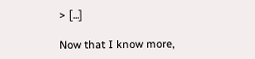> [...]

Now that I know more,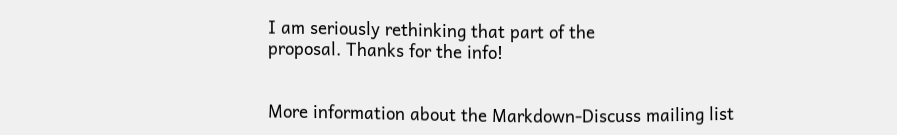I am seriously rethinking that part of the
proposal. Thanks for the info!


More information about the Markdown-Discuss mailing list